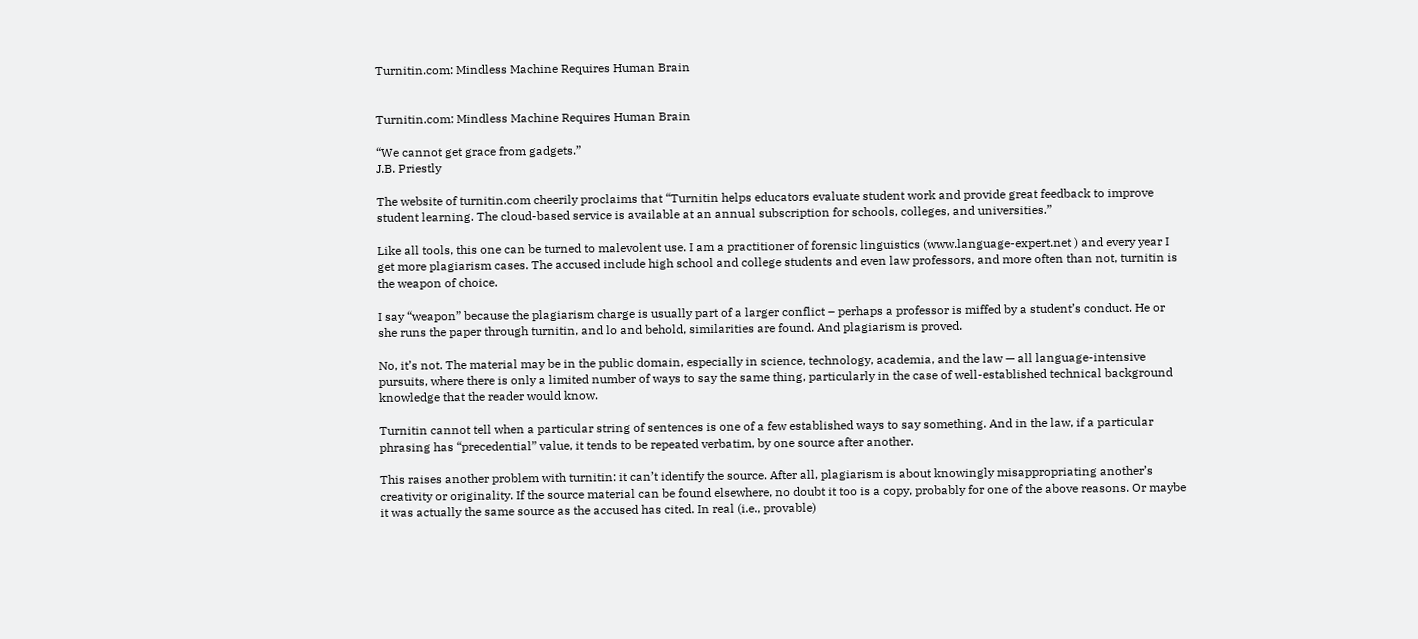Turnitin.com: Mindless Machine Requires Human Brain


Turnitin.com: Mindless Machine Requires Human Brain

“We cannot get grace from gadgets.”
J.B. Priestly

The website of turnitin.com cheerily proclaims that “Turnitin helps educators evaluate student work and provide great feedback to improve student learning. The cloud-based service is available at an annual subscription for schools, colleges, and universities.”

Like all tools, this one can be turned to malevolent use. I am a practitioner of forensic linguistics (www.language-expert.net ) and every year I get more plagiarism cases. The accused include high school and college students and even law professors, and more often than not, turnitin is the weapon of choice.

I say “weapon” because the plagiarism charge is usually part of a larger conflict – perhaps a professor is miffed by a student’s conduct. He or she runs the paper through turnitin, and lo and behold, similarities are found. And plagiarism is proved.

No, it’s not. The material may be in the public domain, especially in science, technology, academia, and the law — all language-intensive pursuits, where there is only a limited number of ways to say the same thing, particularly in the case of well-established technical background knowledge that the reader would know.

Turnitin cannot tell when a particular string of sentences is one of a few established ways to say something. And in the law, if a particular phrasing has “precedential” value, it tends to be repeated verbatim, by one source after another.

This raises another problem with turnitin: it can’t identify the source. After all, plagiarism is about knowingly misappropriating another’s creativity or originality. If the source material can be found elsewhere, no doubt it too is a copy, probably for one of the above reasons. Or maybe it was actually the same source as the accused has cited. In real (i.e., provable)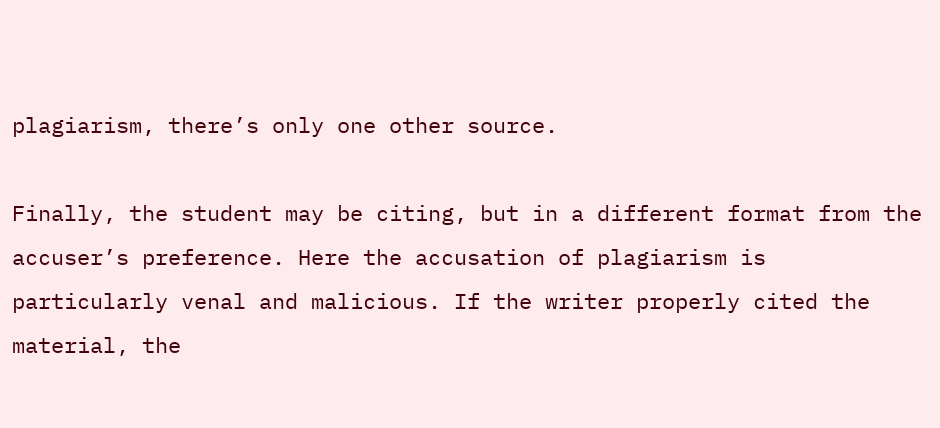plagiarism, there’s only one other source.

Finally, the student may be citing, but in a different format from the accuser’s preference. Here the accusation of plagiarism is particularly venal and malicious. If the writer properly cited the material, the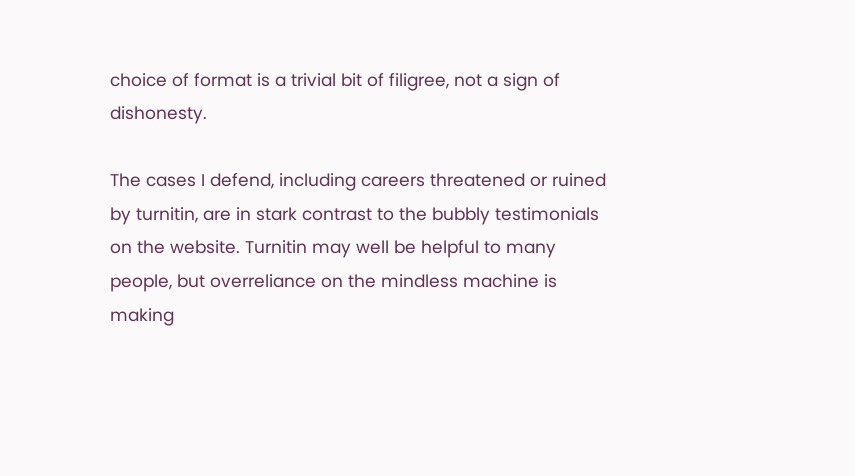choice of format is a trivial bit of filigree, not a sign of dishonesty.

The cases I defend, including careers threatened or ruined by turnitin, are in stark contrast to the bubbly testimonials on the website. Turnitin may well be helpful to many people, but overreliance on the mindless machine is making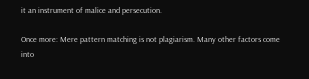it an instrument of malice and persecution.

Once more: Mere pattern matching is not plagiarism. Many other factors come into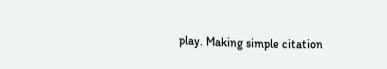play. Making simple citation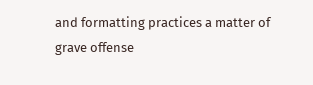and formatting practices a matter of grave offense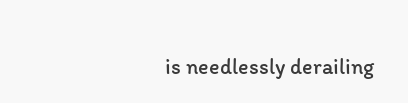is needlessly derailing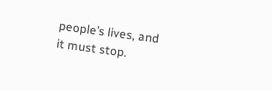people’s lives, and it must stop.